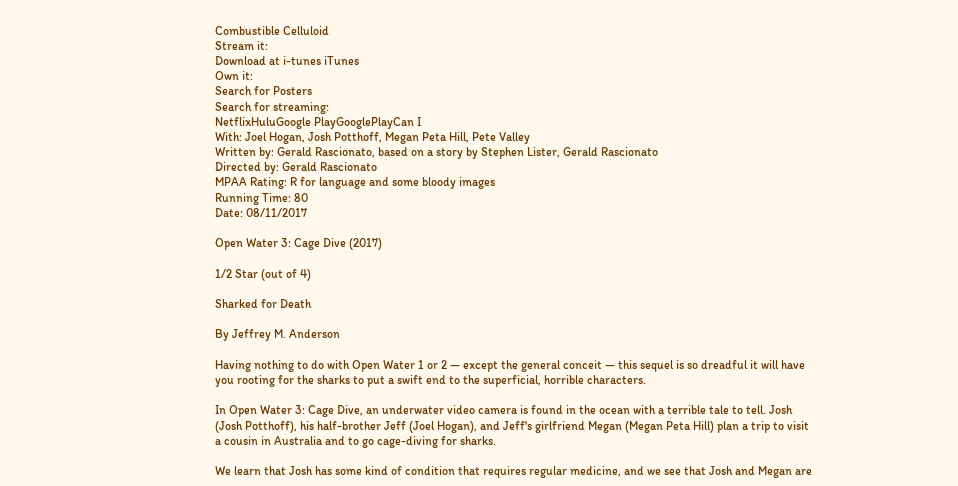Combustible Celluloid
Stream it:
Download at i-tunes iTunes
Own it:
Search for Posters
Search for streaming:
NetflixHuluGoogle PlayGooglePlayCan I
With: Joel Hogan, Josh Potthoff, Megan Peta Hill, Pete Valley
Written by: Gerald Rascionato, based on a story by Stephen Lister, Gerald Rascionato
Directed by: Gerald Rascionato
MPAA Rating: R for language and some bloody images
Running Time: 80
Date: 08/11/2017

Open Water 3: Cage Dive (2017)

1/2 Star (out of 4)

Sharked for Death

By Jeffrey M. Anderson

Having nothing to do with Open Water 1 or 2 — except the general conceit — this sequel is so dreadful it will have you rooting for the sharks to put a swift end to the superficial, horrible characters.

In Open Water 3: Cage Dive, an underwater video camera is found in the ocean with a terrible tale to tell. Josh (Josh Potthoff), his half-brother Jeff (Joel Hogan), and Jeff's girlfriend Megan (Megan Peta Hill) plan a trip to visit a cousin in Australia and to go cage-diving for sharks.

We learn that Josh has some kind of condition that requires regular medicine, and we see that Josh and Megan are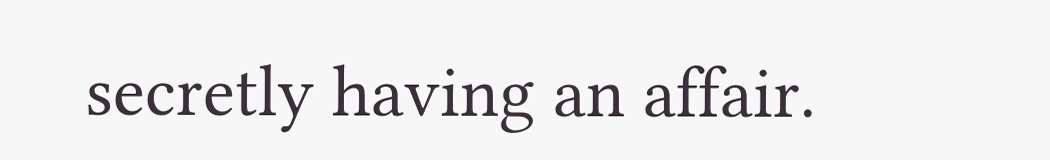secretly having an affair.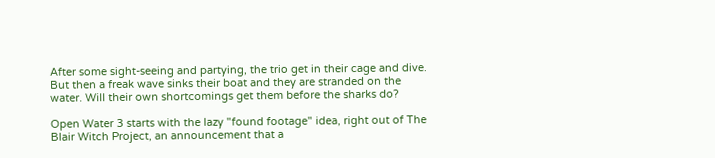After some sight-seeing and partying, the trio get in their cage and dive. But then a freak wave sinks their boat and they are stranded on the water. Will their own shortcomings get them before the sharks do?

Open Water 3 starts with the lazy "found footage" idea, right out of The Blair Witch Project, an announcement that a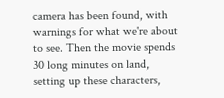camera has been found, with warnings for what we're about to see. Then the movie spends 30 long minutes on land, setting up these characters,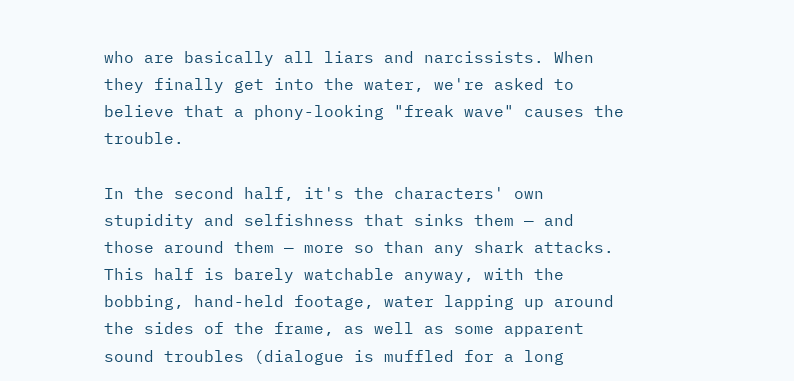who are basically all liars and narcissists. When they finally get into the water, we're asked to believe that a phony-looking "freak wave" causes the trouble.

In the second half, it's the characters' own stupidity and selfishness that sinks them — and those around them — more so than any shark attacks. This half is barely watchable anyway, with the bobbing, hand-held footage, water lapping up around the sides of the frame, as well as some apparent sound troubles (dialogue is muffled for a long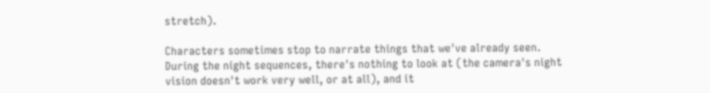stretch).

Characters sometimes stop to narrate things that we've already seen. During the night sequences, there's nothing to look at (the camera's night vision doesn't work very well, or at all), and it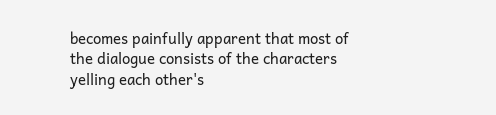becomes painfully apparent that most of the dialogue consists of the characters yelling each other's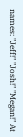names: "Jeff!" "Josh!" "Megan!" At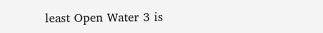least Open Water 3 is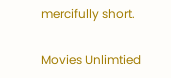mercifully short.

Movies Unlimtied